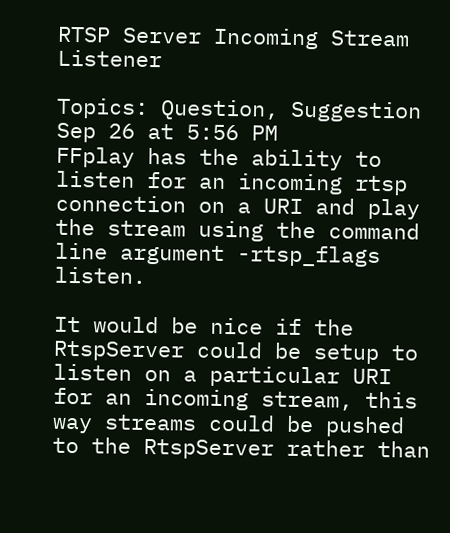RTSP Server Incoming Stream Listener

Topics: Question, Suggestion
Sep 26 at 5:56 PM
FFplay has the ability to listen for an incoming rtsp connection on a URI and play the stream using the command line argument -rtsp_flags listen.

It would be nice if the RtspServer could be setup to listen on a particular URI for an incoming stream, this way streams could be pushed to the RtspServer rather than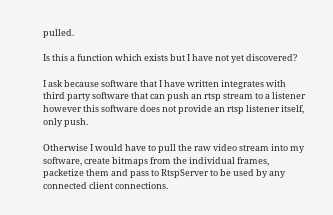pulled.

Is this a function which exists but I have not yet discovered?

I ask because software that I have written integrates with third party software that can push an rtsp stream to a listener however this software does not provide an rtsp listener itself, only push.

Otherwise I would have to pull the raw video stream into my software, create bitmaps from the individual frames, packetize them and pass to RtspServer to be used by any connected client connections.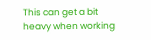This can get a bit heavy when working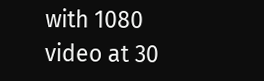with 1080 video at 30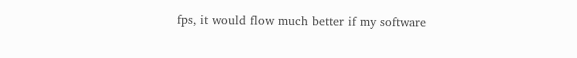fps, it would flow much better if my software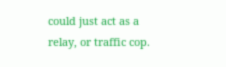could just act as a relay, or traffic cop.